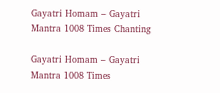Gayatri Homam – Gayatri Mantra 1008 Times Chanting

Gayatri Homam – Gayatri Mantra 1008 Times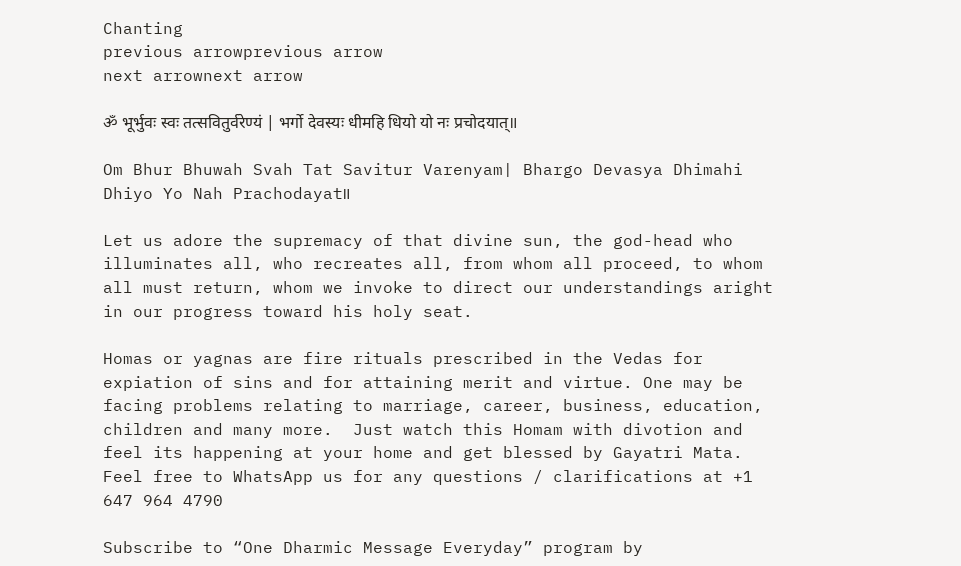Chanting
previous arrowprevious arrow
next arrownext arrow

ॐ भूर्भुवः स्वः तत्सवितुर्वरेण्यं | भर्गो देवस्यः धीमहि धियो यो नः प्रचोदयात्॥

Om Bhur Bhuwah Svah Tat Savitur Varenyam| Bhargo Devasya Dhimahi Dhiyo Yo Nah Prachodayat॥

Let us adore the supremacy of that divine sun, the god-head who illuminates all, who recreates all, from whom all proceed, to whom all must return, whom we invoke to direct our understandings aright in our progress toward his holy seat.

Homas or yagnas are fire rituals prescribed in the Vedas for expiation of sins and for attaining merit and virtue. One may be facing problems relating to marriage, career, business, education, children and many more.  Just watch this Homam with divotion and feel its happening at your home and get blessed by Gayatri Mata. Feel free to WhatsApp us for any questions / clarifications at +1 647 964 4790

Subscribe to “One Dharmic Message Everyday” program by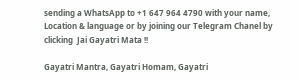sending a WhatsApp to +1 647 964 4790 with your name, Location & language or by joining our Telegram Chanel by clicking  Jai Gayatri Mata !!

Gayatri Mantra, Gayatri Homam, Gayatri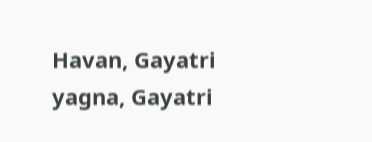Havan, Gayatri yagna, Gayatri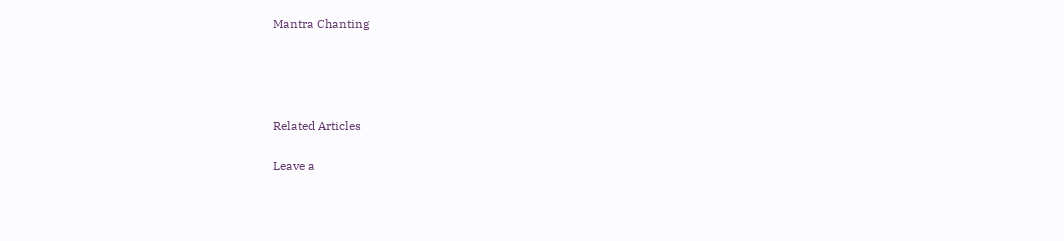Mantra Chanting




Related Articles

Leave a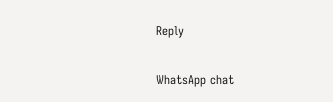Reply

WhatsApp chat